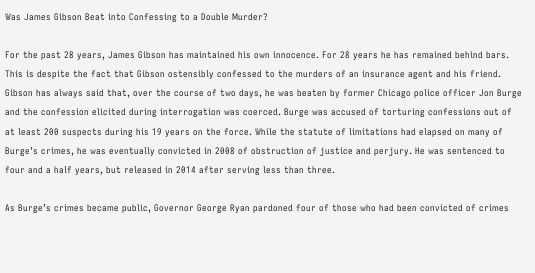Was James Gibson Beat into Confessing to a Double Murder?

For the past 28 years, James Gibson has maintained his own innocence. For 28 years he has remained behind bars. This is despite the fact that Gibson ostensibly confessed to the murders of an insurance agent and his friend. Gibson has always said that, over the course of two days, he was beaten by former Chicago police officer Jon Burge and the confession elicited during interrogation was coerced. Burge was accused of torturing confessions out of at least 200 suspects during his 19 years on the force. While the statute of limitations had elapsed on many of Burge’s crimes, he was eventually convicted in 2008 of obstruction of justice and perjury. He was sentenced to four and a half years, but released in 2014 after serving less than three.

As Burge’s crimes became public, Governor George Ryan pardoned four of those who had been convicted of crimes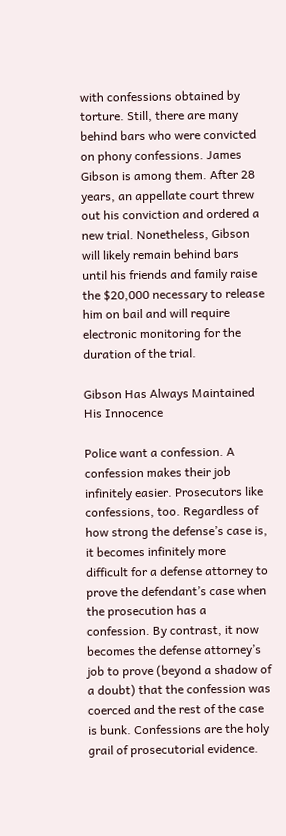with confessions obtained by torture. Still, there are many behind bars who were convicted on phony confessions. James Gibson is among them. After 28 years, an appellate court threw out his conviction and ordered a new trial. Nonetheless, Gibson will likely remain behind bars until his friends and family raise the $20,000 necessary to release him on bail and will require electronic monitoring for the duration of the trial.

Gibson Has Always Maintained His Innocence

Police want a confession. A confession makes their job infinitely easier. Prosecutors like confessions, too. Regardless of how strong the defense’s case is, it becomes infinitely more difficult for a defense attorney to prove the defendant’s case when the prosecution has a confession. By contrast, it now becomes the defense attorney’s job to prove (beyond a shadow of a doubt) that the confession was coerced and the rest of the case is bunk. Confessions are the holy grail of prosecutorial evidence.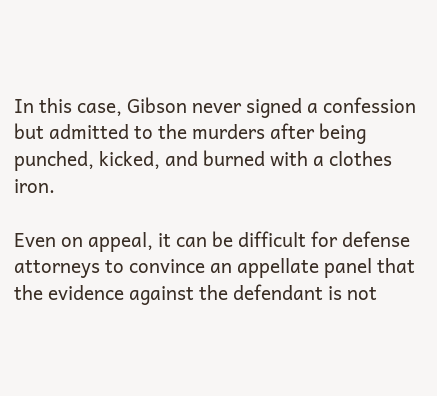In this case, Gibson never signed a confession but admitted to the murders after being punched, kicked, and burned with a clothes iron.

Even on appeal, it can be difficult for defense attorneys to convince an appellate panel that the evidence against the defendant is not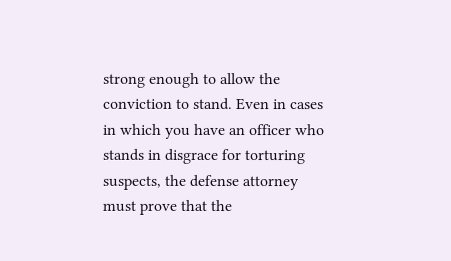strong enough to allow the conviction to stand. Even in cases in which you have an officer who stands in disgrace for torturing suspects, the defense attorney must prove that the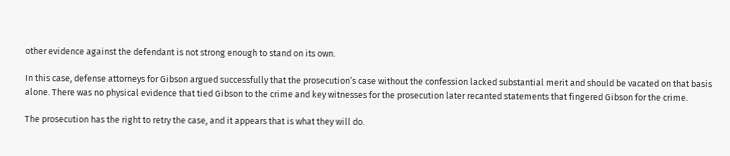other evidence against the defendant is not strong enough to stand on its own.

In this case, defense attorneys for Gibson argued successfully that the prosecution’s case without the confession lacked substantial merit and should be vacated on that basis alone. There was no physical evidence that tied Gibson to the crime and key witnesses for the prosecution later recanted statements that fingered Gibson for the crime.

The prosecution has the right to retry the case, and it appears that is what they will do.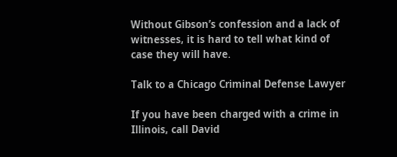Without Gibson’s confession and a lack of witnesses, it is hard to tell what kind of case they will have.

Talk to a Chicago Criminal Defense Lawyer

If you have been charged with a crime in Illinois, call David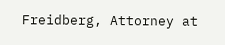Freidberg, Attorney at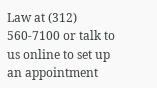Law at (312) 560-7100 or talk to us online to set up an appointment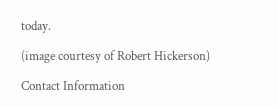today.

(image courtesy of Robert Hickerson)

Contact Information